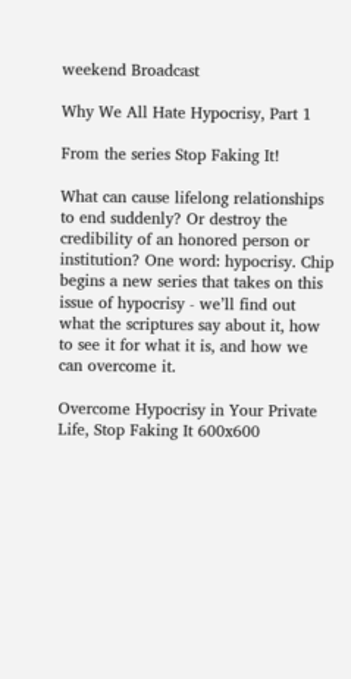weekend Broadcast

Why We All Hate Hypocrisy, Part 1

From the series Stop Faking It!

What can cause lifelong relationships to end suddenly? Or destroy the credibility of an honored person or institution? One word: hypocrisy. Chip begins a new series that takes on this issue of hypocrisy - we’ll find out what the scriptures say about it, how to see it for what it is, and how we can overcome it.

Overcome Hypocrisy in Your Private Life, Stop Faking It 600x600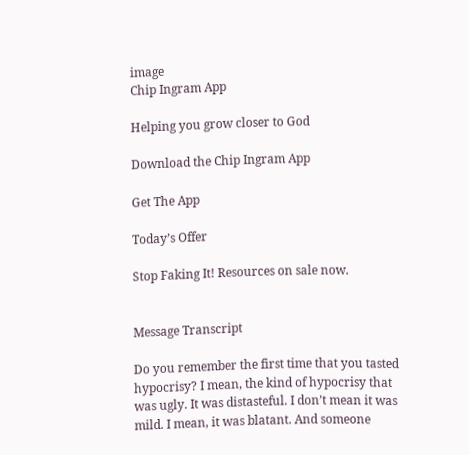image
Chip Ingram App

Helping you grow closer to God

Download the Chip Ingram App

Get The App

Today’s Offer

Stop Faking It! Resources on sale now.


Message Transcript

Do you remember the first time that you tasted hypocrisy? I mean, the kind of hypocrisy that was ugly. It was distasteful. I don’t mean it was mild. I mean, it was blatant. And someone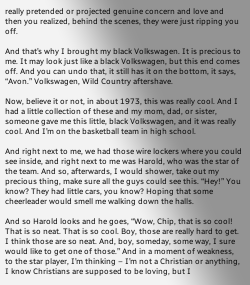really pretended or projected genuine concern and love and then you realized, behind the scenes, they were just ripping you off.

And that’s why I brought my black Volkswagen. It is precious to me. It may look just like a black Volkswagen, but this end comes off. And you can undo that, it still has it on the bottom, it says, “Avon.” Volkswagen, Wild Country aftershave.

Now, believe it or not, in about 1973, this was really cool. And I had a little collection of these and my mom, dad, or sister, someone gave me this little, black Volkswagen, and it was really cool. And I’m on the basketball team in high school.

And right next to me, we had those wire lockers where you could see inside, and right next to me was Harold, who was the star of the team. And so, afterwards, I would shower, take out my precious thing, make sure all the guys could see this. “Hey!” You know? They had little cars, you know? Hoping that some cheerleader would smell me walking down the halls.

And so Harold looks and he goes, “Wow, Chip, that is so cool! That is so neat. That is so cool. Boy, those are really hard to get. I think those are so neat. And, boy, someday, some way, I sure would like to get one of those.” And in a moment of weakness, to the star player, I’m thinking – I’m not a Christian or anything, I know Christians are supposed to be loving, but I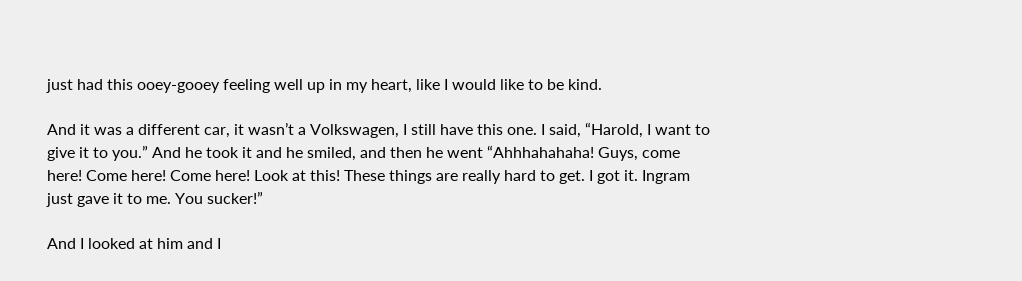just had this ooey-gooey feeling well up in my heart, like I would like to be kind.

And it was a different car, it wasn’t a Volkswagen, I still have this one. I said, “Harold, I want to give it to you.” And he took it and he smiled, and then he went “Ahhhahahaha! Guys, come here! Come here! Come here! Look at this! These things are really hard to get. I got it. Ingram just gave it to me. You sucker!”

And I looked at him and I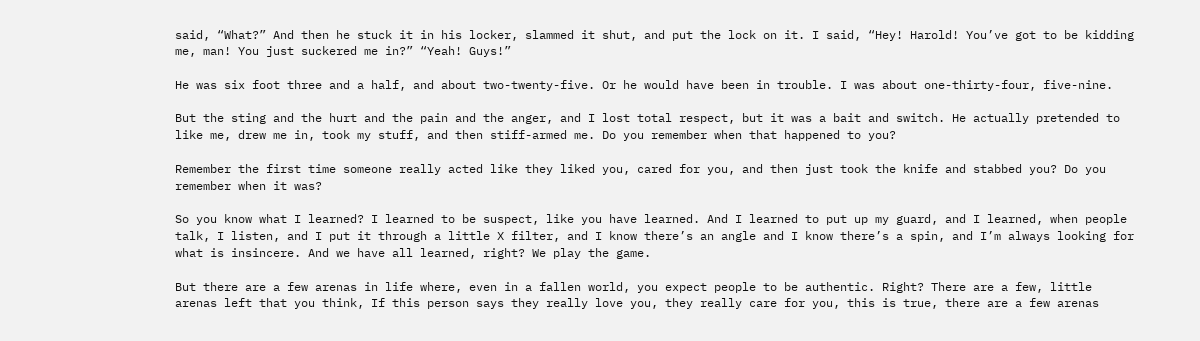said, “What?” And then he stuck it in his locker, slammed it shut, and put the lock on it. I said, “Hey! Harold! You’ve got to be kidding me, man! You just suckered me in?” “Yeah! Guys!”

He was six foot three and a half, and about two-twenty-five. Or he would have been in trouble. I was about one-thirty-four, five-nine.

But the sting and the hurt and the pain and the anger, and I lost total respect, but it was a bait and switch. He actually pretended to like me, drew me in, took my stuff, and then stiff-armed me. Do you remember when that happened to you?

Remember the first time someone really acted like they liked you, cared for you, and then just took the knife and stabbed you? Do you remember when it was?

So you know what I learned? I learned to be suspect, like you have learned. And I learned to put up my guard, and I learned, when people talk, I listen, and I put it through a little X filter, and I know there’s an angle and I know there’s a spin, and I’m always looking for what is insincere. And we have all learned, right? We play the game.

But there are a few arenas in life where, even in a fallen world, you expect people to be authentic. Right? There are a few, little arenas left that you think, If this person says they really love you, they really care for you, this is true, there are a few arenas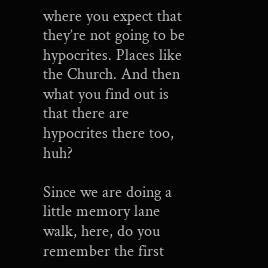where you expect that they’re not going to be hypocrites. Places like the Church. And then what you find out is that there are hypocrites there too, huh?

Since we are doing a little memory lane walk, here, do you remember the first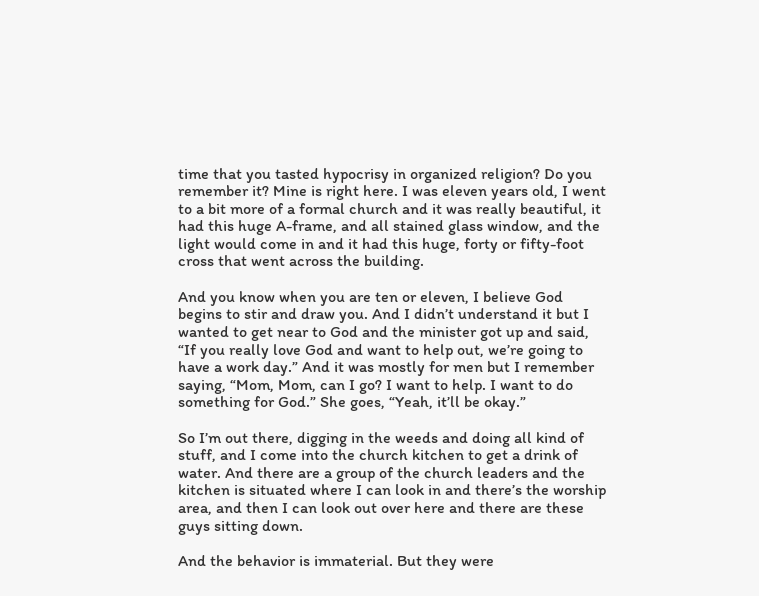time that you tasted hypocrisy in organized religion? Do you remember it? Mine is right here. I was eleven years old, I went to a bit more of a formal church and it was really beautiful, it had this huge A-frame, and all stained glass window, and the light would come in and it had this huge, forty or fifty-foot cross that went across the building.

And you know when you are ten or eleven, I believe God begins to stir and draw you. And I didn’t understand it but I wanted to get near to God and the minister got up and said, “If you really love God and want to help out, we’re going to have a work day.” And it was mostly for men but I remember saying, “Mom, Mom, can I go? I want to help. I want to do something for God.” She goes, “Yeah, it’ll be okay.”

So I’m out there, digging in the weeds and doing all kind of stuff, and I come into the church kitchen to get a drink of water. And there are a group of the church leaders and the kitchen is situated where I can look in and there’s the worship area, and then I can look out over here and there are these guys sitting down.

And the behavior is immaterial. But they were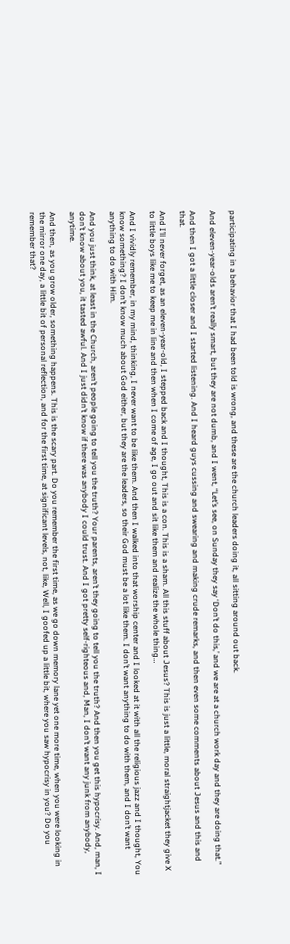participating in a behavior that I had been told is wrong, and these are the church leaders doing it, all sitting around out back.

And eleven-year-olds aren’t really smart, but they are not dumb, and I went, “Let’s see, on Sunday they say ‘Don’t do this,’ and we are at a church work day and they are doing that.”

And then I got a little closer and I started listening. And I heard guys cussing and swearing and making crude remarks, and then even some comments about Jesus and this and that.

And I’ll never forget, as an eleven-year-old, I stepped back and I thought, This is a con. This is a sham. All this stuff about Jesus? This is just a little, moral straightjacket they give X  to little boys like me to keep me in line and then when I come of age, I go out and sit like them and realize the whole thing…

And I vividly remember, in my mind, thinking, I never want to be like them. And then I walked into that worship center and I looked at it with all the religious jazz and I thought, You know something? I don’t know much about God either, but they are the leaders, so their God must be a lot like them. I don’t want anything to do with them, and I don’t want anything to do with Him.

And you just think, at least in the Church, aren’t people going to tell you the truth? Your parents, aren’t they going to tell you the truth? And then you get this hypocrisy. And, man, I don’t know about you, it tasted awful. And I just didn’t know if there was anybody I could trust. And I got pretty self-righteous and, Man, I don’t want any junk from anybody, anytime.

And then, as you grow older, something happens. This is the scary part. Do you remember the first time, as we go down memory lane yet one more time, when you were looking in the mirror one day, a little bit of personal reflection, and for the first time, at significant levels, not, like, Well, I goofed up a little bit, where you saw hypocrisy in you? Do you remember that?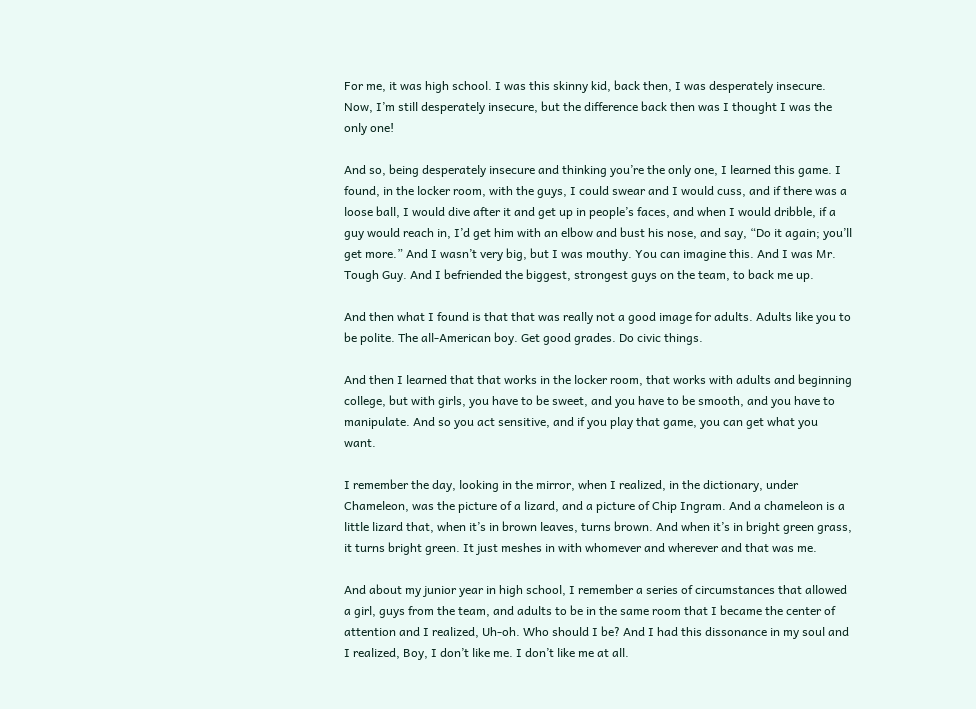For me, it was high school. I was this skinny kid, back then, I was desperately insecure. Now, I’m still desperately insecure, but the difference back then was I thought I was the only one!

And so, being desperately insecure and thinking you’re the only one, I learned this game. I found, in the locker room, with the guys, I could swear and I would cuss, and if there was a loose ball, I would dive after it and get up in people’s faces, and when I would dribble, if a guy would reach in, I’d get him with an elbow and bust his nose, and say, “Do it again; you’ll get more.” And I wasn’t very big, but I was mouthy. You can imagine this. And I was Mr. Tough Guy. And I befriended the biggest, strongest guys on the team, to back me up.

And then what I found is that that was really not a good image for adults. Adults like you to be polite. The all-American boy. Get good grades. Do civic things.

And then I learned that that works in the locker room, that works with adults and beginning college, but with girls, you have to be sweet, and you have to be smooth, and you have to manipulate. And so you act sensitive, and if you play that game, you can get what you want.

I remember the day, looking in the mirror, when I realized, in the dictionary, under Chameleon, was the picture of a lizard, and a picture of Chip Ingram. And a chameleon is a little lizard that, when it’s in brown leaves, turns brown. And when it’s in bright green grass, it turns bright green. It just meshes in with whomever and wherever and that was me.

And about my junior year in high school, I remember a series of circumstances that allowed a girl, guys from the team, and adults to be in the same room that I became the center of attention and I realized, Uh-oh. Who should I be? And I had this dissonance in my soul and I realized, Boy, I don’t like me. I don’t like me at all.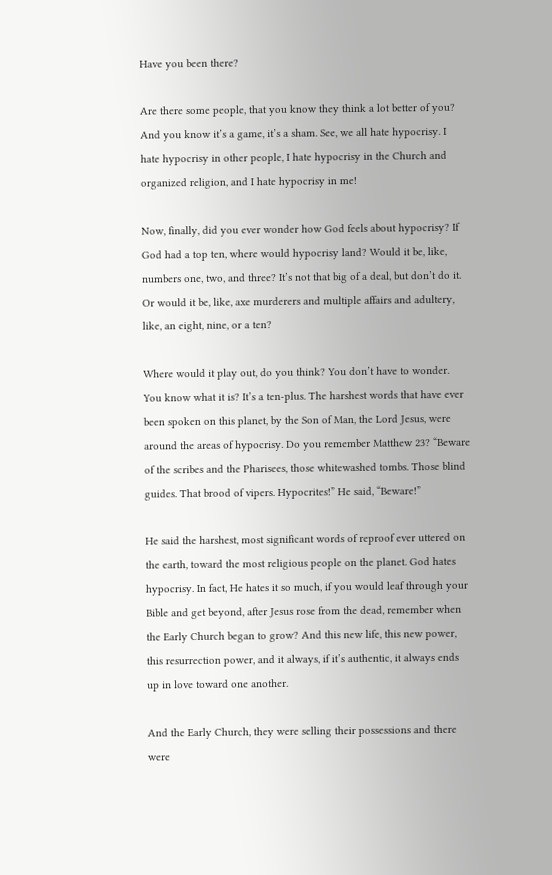Have you been there?

Are there some people, that you know they think a lot better of you? And you know it’s a game, it’s a sham. See, we all hate hypocrisy. I hate hypocrisy in other people, I hate hypocrisy in the Church and organized religion, and I hate hypocrisy in me!

Now, finally, did you ever wonder how God feels about hypocrisy? If God had a top ten, where would hypocrisy land? Would it be, like, numbers one, two, and three? It’s not that big of a deal, but don’t do it. Or would it be, like, axe murderers and multiple affairs and adultery, like, an eight, nine, or a ten?

Where would it play out, do you think? You don’t have to wonder. You know what it is? It’s a ten-plus. The harshest words that have ever been spoken on this planet, by the Son of Man, the Lord Jesus, were around the areas of hypocrisy. Do you remember Matthew 23? “Beware of the scribes and the Pharisees, those whitewashed tombs. Those blind guides. That brood of vipers. Hypocrites!” He said, “Beware!”

He said the harshest, most significant words of reproof ever uttered on the earth, toward the most religious people on the planet. God hates hypocrisy. In fact, He hates it so much, if you would leaf through your Bible and get beyond, after Jesus rose from the dead, remember when the Early Church began to grow? And this new life, this new power, this resurrection power, and it always, if it’s authentic, it always ends up in love toward one another.

And the Early Church, they were selling their possessions and there were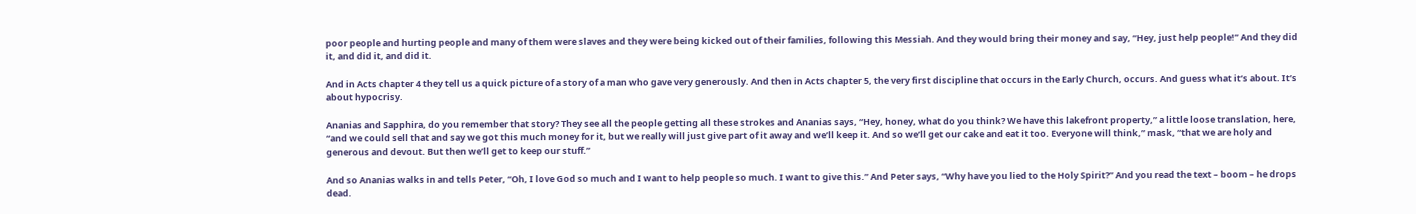poor people and hurting people and many of them were slaves and they were being kicked out of their families, following this Messiah. And they would bring their money and say, “Hey, just help people!” And they did it, and did it, and did it.

And in Acts chapter 4 they tell us a quick picture of a story of a man who gave very generously. And then in Acts chapter 5, the very first discipline that occurs in the Early Church, occurs. And guess what it’s about. It’s about hypocrisy.

Ananias and Sapphira, do you remember that story? They see all the people getting all these strokes and Ananias says, “Hey, honey, what do you think? We have this lakefront property,” a little loose translation, here, “and we could sell that and say we got this much money for it, but we really will just give part of it away and we’ll keep it. And so we’ll get our cake and eat it too. Everyone will think,” mask, “that we are holy and generous and devout. But then we’ll get to keep our stuff.”

And so Ananias walks in and tells Peter, “Oh, I love God so much and I want to help people so much. I want to give this.” And Peter says, “Why have you lied to the Holy Spirit?” And you read the text – boom – he drops dead.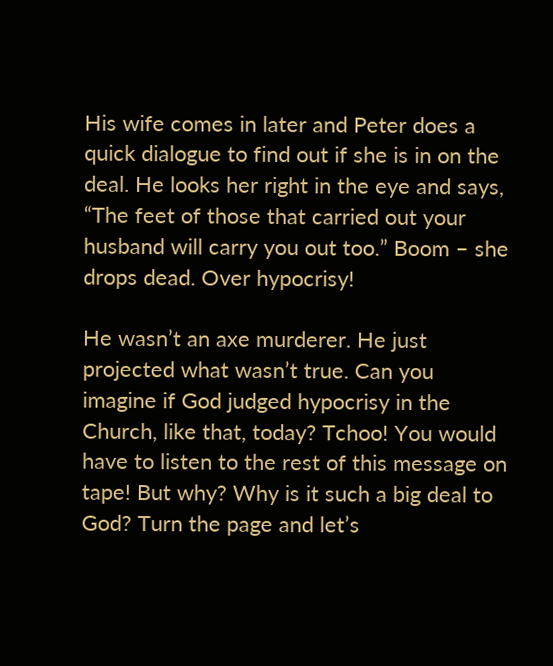His wife comes in later and Peter does a quick dialogue to find out if she is in on the deal. He looks her right in the eye and says, “The feet of those that carried out your husband will carry you out too.” Boom – she drops dead. Over hypocrisy!

He wasn’t an axe murderer. He just projected what wasn’t true. Can you imagine if God judged hypocrisy in the Church, like that, today? Tchoo! You would have to listen to the rest of this message on tape! But why? Why is it such a big deal to God? Turn the page and let’s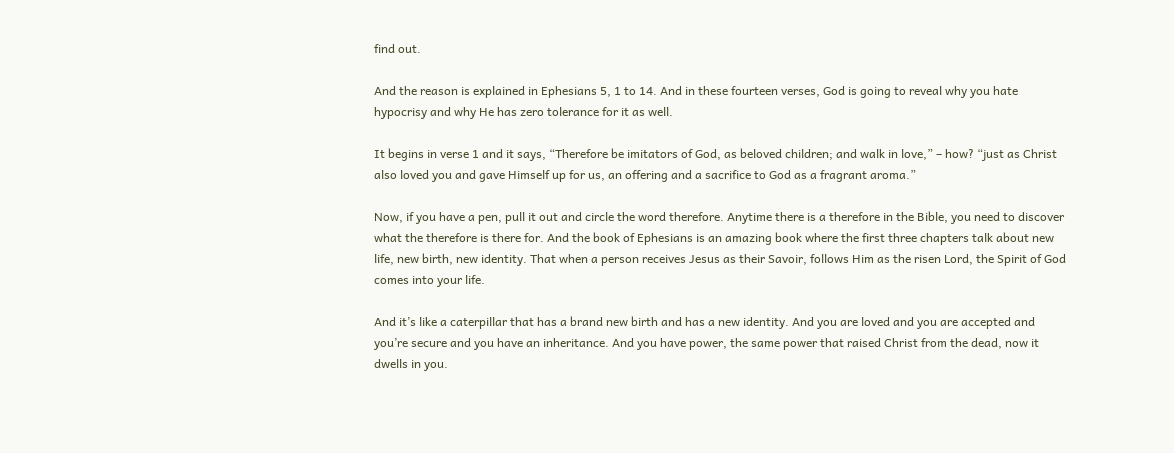find out.

And the reason is explained in Ephesians 5, 1 to 14. And in these fourteen verses, God is going to reveal why you hate hypocrisy and why He has zero tolerance for it as well.

It begins in verse 1 and it says, “Therefore be imitators of God, as beloved children; and walk in love,” – how? “just as Christ also loved you and gave Himself up for us, an offering and a sacrifice to God as a fragrant aroma.”

Now, if you have a pen, pull it out and circle the word therefore. Anytime there is a therefore in the Bible, you need to discover what the therefore is there for. And the book of Ephesians is an amazing book where the first three chapters talk about new life, new birth, new identity. That when a person receives Jesus as their Savoir, follows Him as the risen Lord, the Spirit of God comes into your life.

And it’s like a caterpillar that has a brand new birth and has a new identity. And you are loved and you are accepted and you’re secure and you have an inheritance. And you have power, the same power that raised Christ from the dead, now it dwells in you.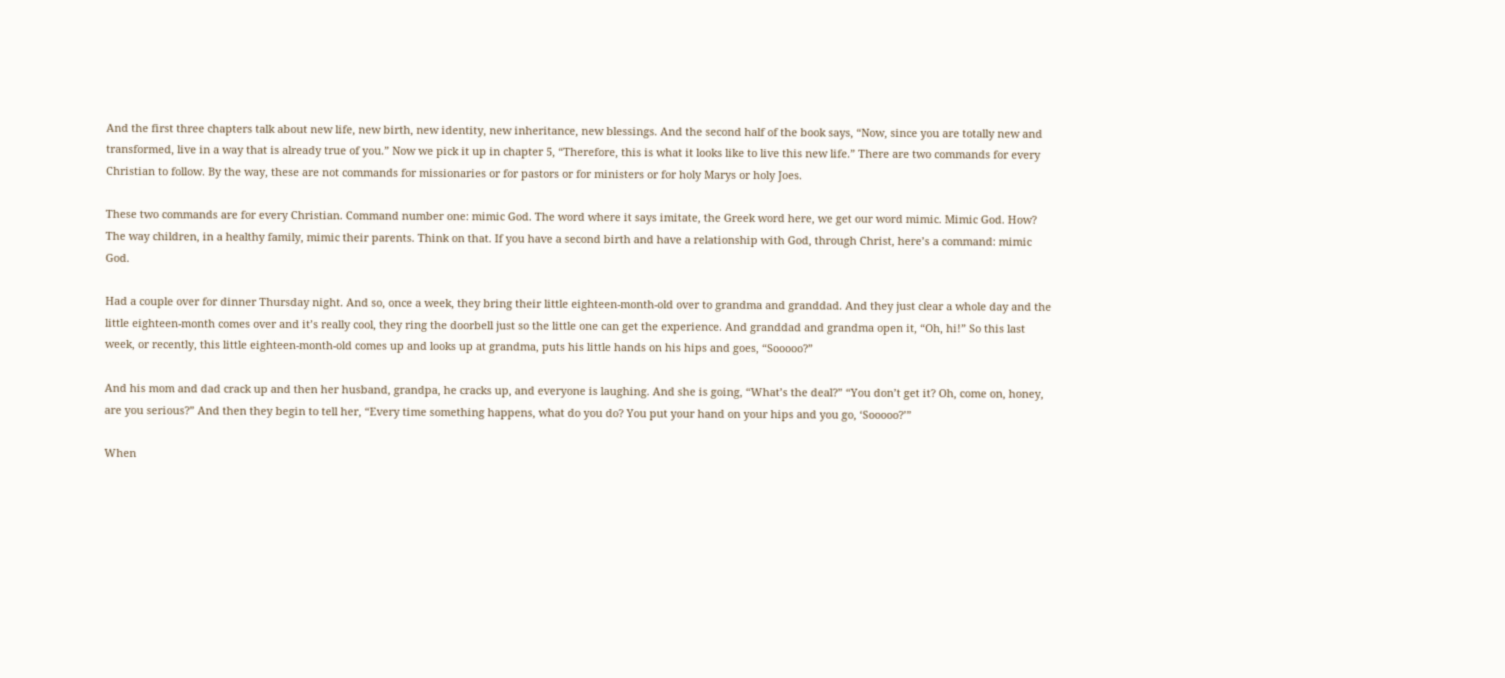And the first three chapters talk about new life, new birth, new identity, new inheritance, new blessings. And the second half of the book says, “Now, since you are totally new and transformed, live in a way that is already true of you.” Now we pick it up in chapter 5, “Therefore, this is what it looks like to live this new life.” There are two commands for every Christian to follow. By the way, these are not commands for missionaries or for pastors or for ministers or for holy Marys or holy Joes.

These two commands are for every Christian. Command number one: mimic God. The word where it says imitate, the Greek word here, we get our word mimic. Mimic God. How? The way children, in a healthy family, mimic their parents. Think on that. If you have a second birth and have a relationship with God, through Christ, here’s a command: mimic God.

Had a couple over for dinner Thursday night. And so, once a week, they bring their little eighteen-month-old over to grandma and granddad. And they just clear a whole day and the little eighteen-month comes over and it’s really cool, they ring the doorbell just so the little one can get the experience. And granddad and grandma open it, “Oh, hi!” So this last week, or recently, this little eighteen-month-old comes up and looks up at grandma, puts his little hands on his hips and goes, “Sooooo?”

And his mom and dad crack up and then her husband, grandpa, he cracks up, and everyone is laughing. And she is going, “What’s the deal?” “You don’t get it? Oh, come on, honey, are you serious?” And then they begin to tell her, “Every time something happens, what do you do? You put your hand on your hips and you go, ‘Sooooo?’”

When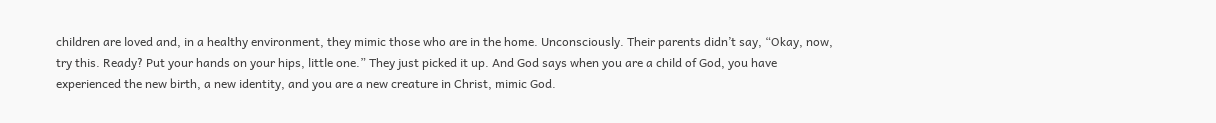children are loved and, in a healthy environment, they mimic those who are in the home. Unconsciously. Their parents didn’t say, “Okay, now, try this. Ready? Put your hands on your hips, little one.” They just picked it up. And God says when you are a child of God, you have experienced the new birth, a new identity, and you are a new creature in Christ, mimic God.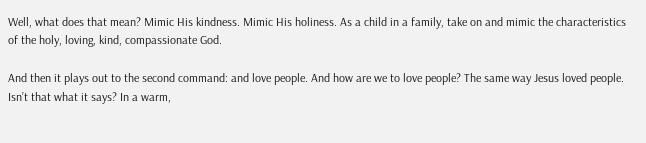Well, what does that mean? Mimic His kindness. Mimic His holiness. As a child in a family, take on and mimic the characteristics of the holy, loving, kind, compassionate God.

And then it plays out to the second command: and love people. And how are we to love people? The same way Jesus loved people. Isn’t that what it says? In a warm,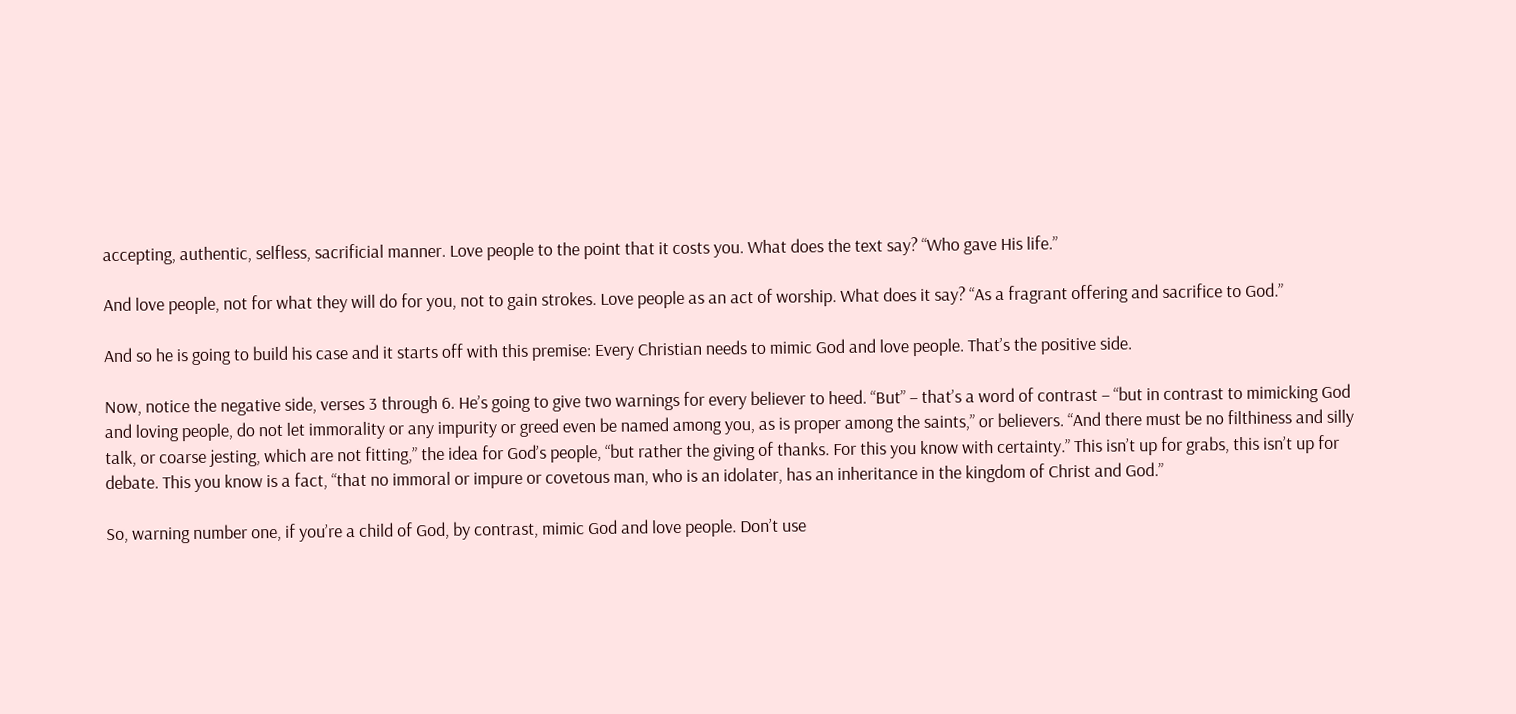accepting, authentic, selfless, sacrificial manner. Love people to the point that it costs you. What does the text say? “Who gave His life.”

And love people, not for what they will do for you, not to gain strokes. Love people as an act of worship. What does it say? “As a fragrant offering and sacrifice to God.”

And so he is going to build his case and it starts off with this premise: Every Christian needs to mimic God and love people. That’s the positive side.

Now, notice the negative side, verses 3 through 6. He’s going to give two warnings for every believer to heed. “But” – that’s a word of contrast – “but in contrast to mimicking God and loving people, do not let immorality or any impurity or greed even be named among you, as is proper among the saints,” or believers. “And there must be no filthiness and silly talk, or coarse jesting, which are not fitting,” the idea for God’s people, “but rather the giving of thanks. For this you know with certainty.” This isn’t up for grabs, this isn’t up for debate. This you know is a fact, “that no immoral or impure or covetous man, who is an idolater, has an inheritance in the kingdom of Christ and God.”

So, warning number one, if you’re a child of God, by contrast, mimic God and love people. Don’t use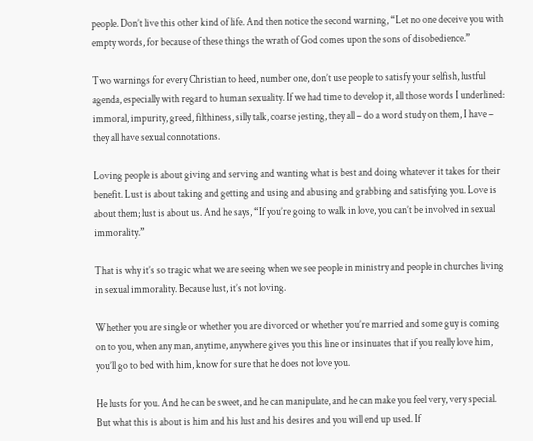people. Don’t live this other kind of life. And then notice the second warning, “Let no one deceive you with empty words, for because of these things the wrath of God comes upon the sons of disobedience.”

Two warnings for every Christian to heed, number one, don’t use people to satisfy your selfish, lustful agenda, especially with regard to human sexuality. If we had time to develop it, all those words I underlined: immoral, impurity, greed, filthiness, silly talk, coarse jesting, they all – do a word study on them, I have – they all have sexual connotations.

Loving people is about giving and serving and wanting what is best and doing whatever it takes for their benefit. Lust is about taking and getting and using and abusing and grabbing and satisfying you. Love is about them; lust is about us. And he says, “If you’re going to walk in love, you can’t be involved in sexual immorality.”

That is why it’s so tragic what we are seeing when we see people in ministry and people in churches living in sexual immorality. Because lust, it’s not loving.

Whether you are single or whether you are divorced or whether you’re married and some guy is coming on to you, when any man, anytime, anywhere gives you this line or insinuates that if you really love him, you’ll go to bed with him, know for sure that he does not love you.

He lusts for you. And he can be sweet, and he can manipulate, and he can make you feel very, very special. But what this is about is him and his lust and his desires and you will end up used. If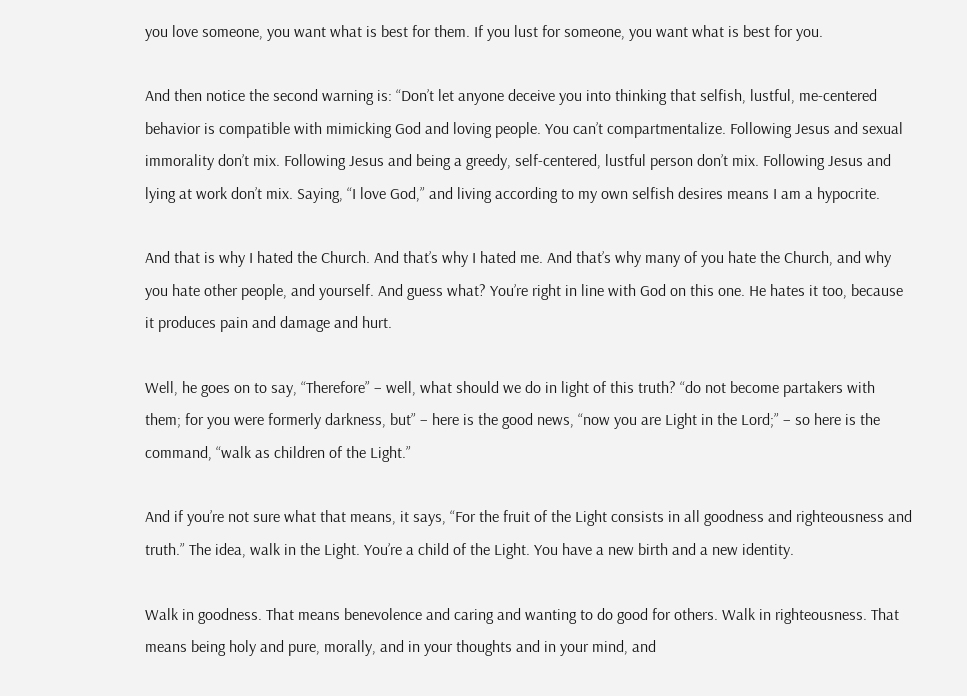you love someone, you want what is best for them. If you lust for someone, you want what is best for you.

And then notice the second warning is: “Don’t let anyone deceive you into thinking that selfish, lustful, me-centered behavior is compatible with mimicking God and loving people. You can’t compartmentalize. Following Jesus and sexual immorality don’t mix. Following Jesus and being a greedy, self-centered, lustful person don’t mix. Following Jesus and lying at work don’t mix. Saying, “I love God,” and living according to my own selfish desires means I am a hypocrite.

And that is why I hated the Church. And that’s why I hated me. And that’s why many of you hate the Church, and why you hate other people, and yourself. And guess what? You’re right in line with God on this one. He hates it too, because it produces pain and damage and hurt.

Well, he goes on to say, “Therefore” – well, what should we do in light of this truth? “do not become partakers with them; for you were formerly darkness, but” – here is the good news, “now you are Light in the Lord;” – so here is the command, “walk as children of the Light.”

And if you’re not sure what that means, it says, “For the fruit of the Light consists in all goodness and righteousness and truth.” The idea, walk in the Light. You’re a child of the Light. You have a new birth and a new identity.

Walk in goodness. That means benevolence and caring and wanting to do good for others. Walk in righteousness. That means being holy and pure, morally, and in your thoughts and in your mind, and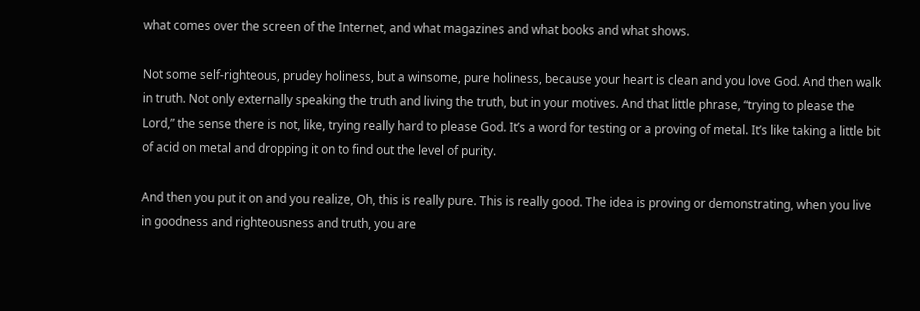what comes over the screen of the Internet, and what magazines and what books and what shows.

Not some self-righteous, prudey holiness, but a winsome, pure holiness, because your heart is clean and you love God. And then walk in truth. Not only externally speaking the truth and living the truth, but in your motives. And that little phrase, “trying to please the Lord,” the sense there is not, like, trying really hard to please God. It’s a word for testing or a proving of metal. It’s like taking a little bit of acid on metal and dropping it on to find out the level of purity.

And then you put it on and you realize, Oh, this is really pure. This is really good. The idea is proving or demonstrating, when you live in goodness and righteousness and truth, you are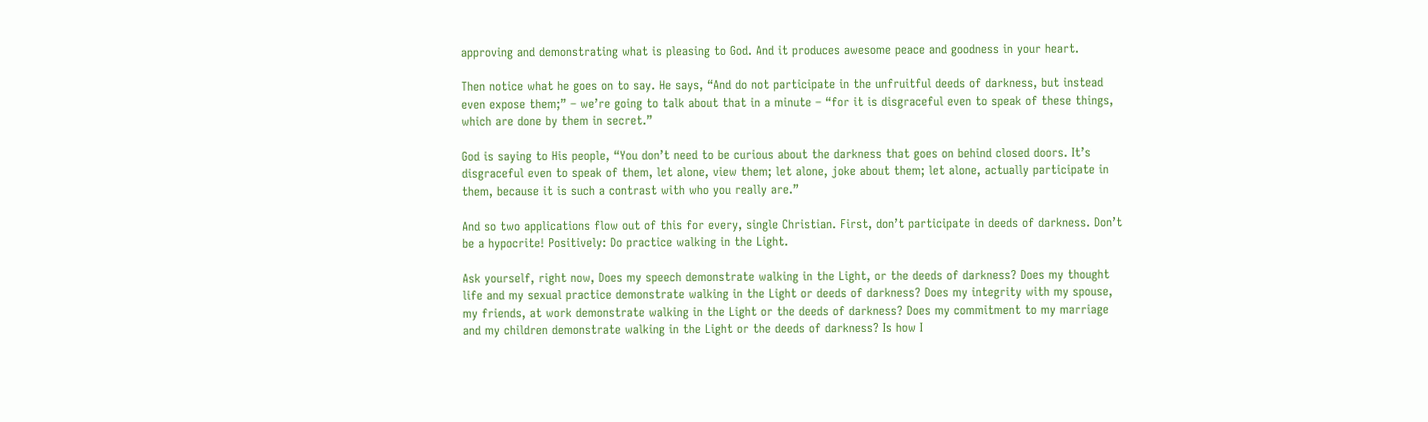approving and demonstrating what is pleasing to God. And it produces awesome peace and goodness in your heart.

Then notice what he goes on to say. He says, “And do not participate in the unfruitful deeds of darkness, but instead even expose them;” – we’re going to talk about that in a minute – “for it is disgraceful even to speak of these things, which are done by them in secret.”

God is saying to His people, “You don’t need to be curious about the darkness that goes on behind closed doors. It’s disgraceful even to speak of them, let alone, view them; let alone, joke about them; let alone, actually participate in them, because it is such a contrast with who you really are.”

And so two applications flow out of this for every, single Christian. First, don’t participate in deeds of darkness. Don’t be a hypocrite! Positively: Do practice walking in the Light.

Ask yourself, right now, Does my speech demonstrate walking in the Light, or the deeds of darkness? Does my thought life and my sexual practice demonstrate walking in the Light or deeds of darkness? Does my integrity with my spouse, my friends, at work demonstrate walking in the Light or the deeds of darkness? Does my commitment to my marriage and my children demonstrate walking in the Light or the deeds of darkness? Is how I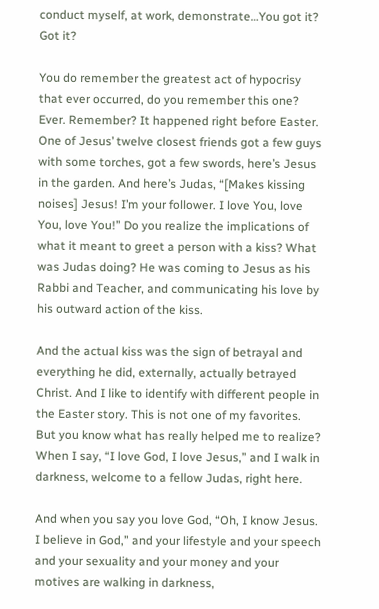conduct myself, at work, demonstrate…You got it? Got it?

You do remember the greatest act of hypocrisy that ever occurred, do you remember this one? Ever. Remember? It happened right before Easter. One of Jesus’ twelve closest friends got a few guys with some torches, got a few swords, here’s Jesus in the garden. And here’s Judas, “[Makes kissing noises] Jesus! I’m your follower. I love You, love You, love You!” Do you realize the implications of what it meant to greet a person with a kiss? What was Judas doing? He was coming to Jesus as his Rabbi and Teacher, and communicating his love by his outward action of the kiss.

And the actual kiss was the sign of betrayal and everything he did, externally, actually betrayed Christ. And I like to identify with different people in the Easter story. This is not one of my favorites. But you know what has really helped me to realize? When I say, “I love God, I love Jesus,” and I walk in darkness, welcome to a fellow Judas, right here.

And when you say you love God, “Oh, I know Jesus. I believe in God,” and your lifestyle and your speech and your sexuality and your money and your motives are walking in darkness,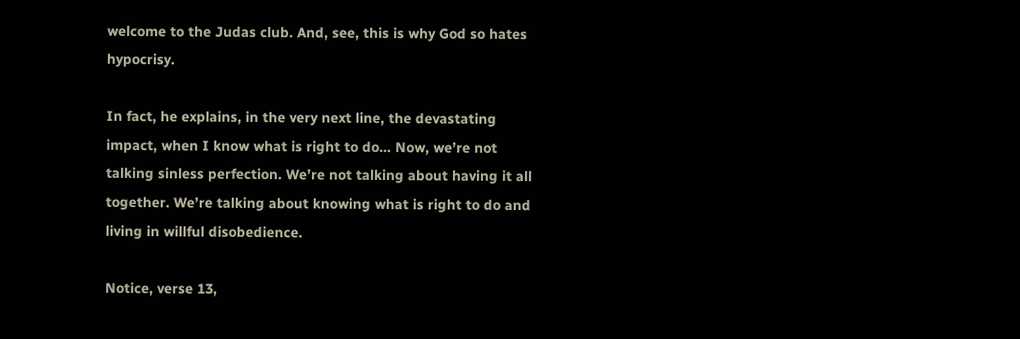welcome to the Judas club. And, see, this is why God so hates hypocrisy.

In fact, he explains, in the very next line, the devastating impact, when I know what is right to do… Now, we’re not talking sinless perfection. We’re not talking about having it all together. We’re talking about knowing what is right to do and living in willful disobedience.

Notice, verse 13,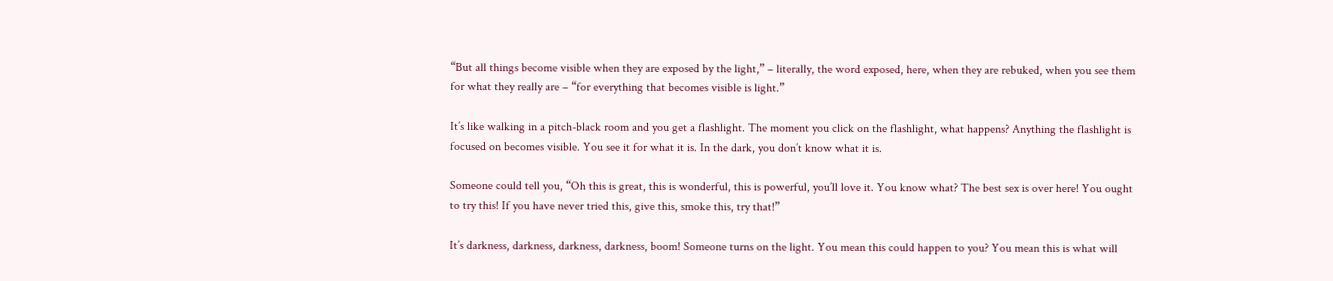“But all things become visible when they are exposed by the light,” – literally, the word exposed, here, when they are rebuked, when you see them for what they really are – “for everything that becomes visible is light.”

It’s like walking in a pitch-black room and you get a flashlight. The moment you click on the flashlight, what happens? Anything the flashlight is focused on becomes visible. You see it for what it is. In the dark, you don’t know what it is.

Someone could tell you, “Oh this is great, this is wonderful, this is powerful, you’ll love it. You know what? The best sex is over here! You ought to try this! If you have never tried this, give this, smoke this, try that!”

It’s darkness, darkness, darkness, darkness, boom! Someone turns on the light. You mean this could happen to you? You mean this is what will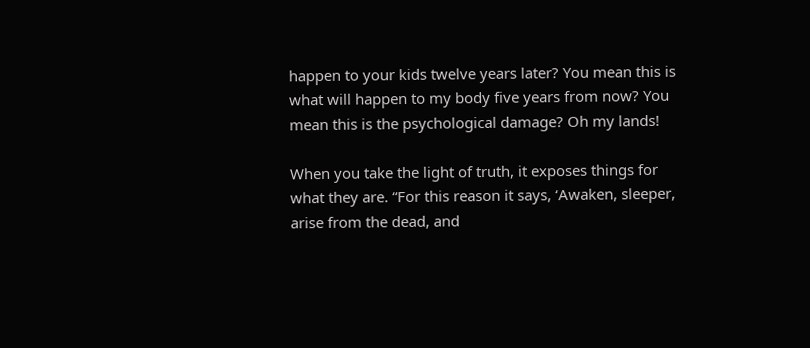happen to your kids twelve years later? You mean this is what will happen to my body five years from now? You mean this is the psychological damage? Oh my lands!

When you take the light of truth, it exposes things for what they are. “For this reason it says, ‘Awaken, sleeper, arise from the dead, and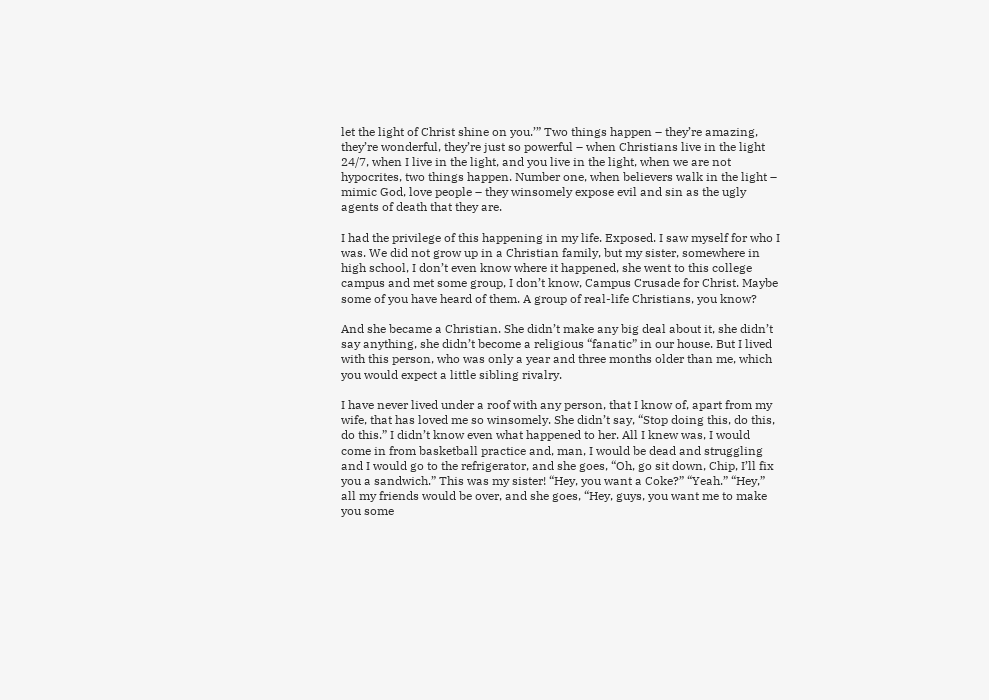let the light of Christ shine on you.’” Two things happen – they’re amazing, they’re wonderful, they’re just so powerful – when Christians live in the light 24/7, when I live in the light, and you live in the light, when we are not hypocrites, two things happen. Number one, when believers walk in the light – mimic God, love people – they winsomely expose evil and sin as the ugly agents of death that they are.

I had the privilege of this happening in my life. Exposed. I saw myself for who I was. We did not grow up in a Christian family, but my sister, somewhere in high school, I don’t even know where it happened, she went to this college campus and met some group, I don’t know, Campus Crusade for Christ. Maybe some of you have heard of them. A group of real-life Christians, you know?

And she became a Christian. She didn’t make any big deal about it, she didn’t say anything, she didn’t become a religious “fanatic” in our house. But I lived with this person, who was only a year and three months older than me, which you would expect a little sibling rivalry.

I have never lived under a roof with any person, that I know of, apart from my wife, that has loved me so winsomely. She didn’t say, “Stop doing this, do this, do this.” I didn’t know even what happened to her. All I knew was, I would come in from basketball practice and, man, I would be dead and struggling and I would go to the refrigerator, and she goes, “Oh, go sit down, Chip, I’ll fix you a sandwich.” This was my sister! “Hey, you want a Coke?” “Yeah.” “Hey,” all my friends would be over, and she goes, “Hey, guys, you want me to make you some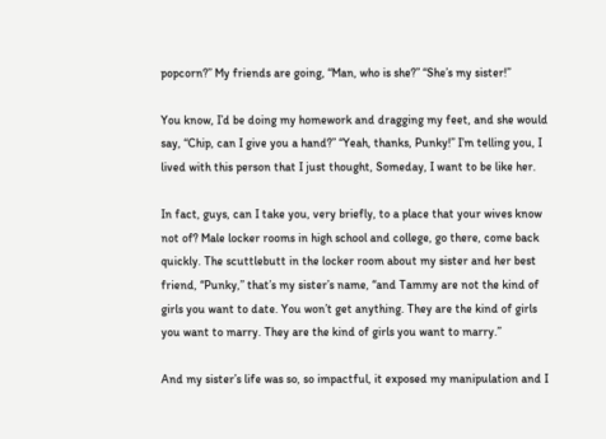popcorn?” My friends are going, “Man, who is she?” “She’s my sister!”

You know, I’d be doing my homework and dragging my feet, and she would say, “Chip, can I give you a hand?” “Yeah, thanks, Punky!” I’m telling you, I lived with this person that I just thought, Someday, I want to be like her.

In fact, guys, can I take you, very briefly, to a place that your wives know not of? Male locker rooms in high school and college, go there, come back quickly. The scuttlebutt in the locker room about my sister and her best friend, “Punky,” that’s my sister’s name, “and Tammy are not the kind of girls you want to date. You won’t get anything. They are the kind of girls you want to marry. They are the kind of girls you want to marry.”

And my sister’s life was so, so impactful, it exposed my manipulation and I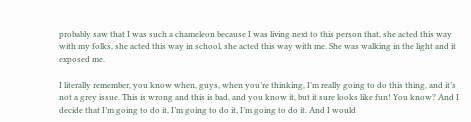probably saw that I was such a chameleon because I was living next to this person that, she acted this way with my folks, she acted this way in school, she acted this way with me. She was walking in the light and it exposed me.

I literally remember, you know when, guys, when you’re thinking, I’m really going to do this thing, and it’s not a grey issue. This is wrong and this is bad, and you know it, but it sure looks like fun! You know? And I decide that I’m going to do it, I’m going to do it, I’m going to do it. And I would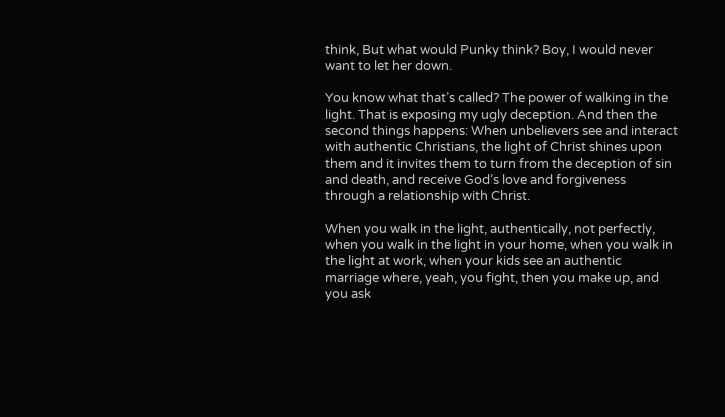think, But what would Punky think? Boy, I would never want to let her down.

You know what that’s called? The power of walking in the light. That is exposing my ugly deception. And then the second things happens: When unbelievers see and interact with authentic Christians, the light of Christ shines upon them and it invites them to turn from the deception of sin and death, and receive God’s love and forgiveness through a relationship with Christ.

When you walk in the light, authentically, not perfectly, when you walk in the light in your home, when you walk in the light at work, when your kids see an authentic marriage where, yeah, you fight, then you make up, and you ask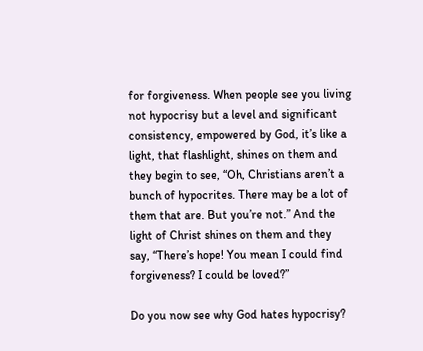for forgiveness. When people see you living not hypocrisy but a level and significant consistency, empowered by God, it’s like a light, that flashlight, shines on them and they begin to see, “Oh, Christians aren’t a bunch of hypocrites. There may be a lot of them that are. But you’re not.” And the light of Christ shines on them and they say, “There’s hope! You mean I could find forgiveness? I could be loved?”

Do you now see why God hates hypocrisy?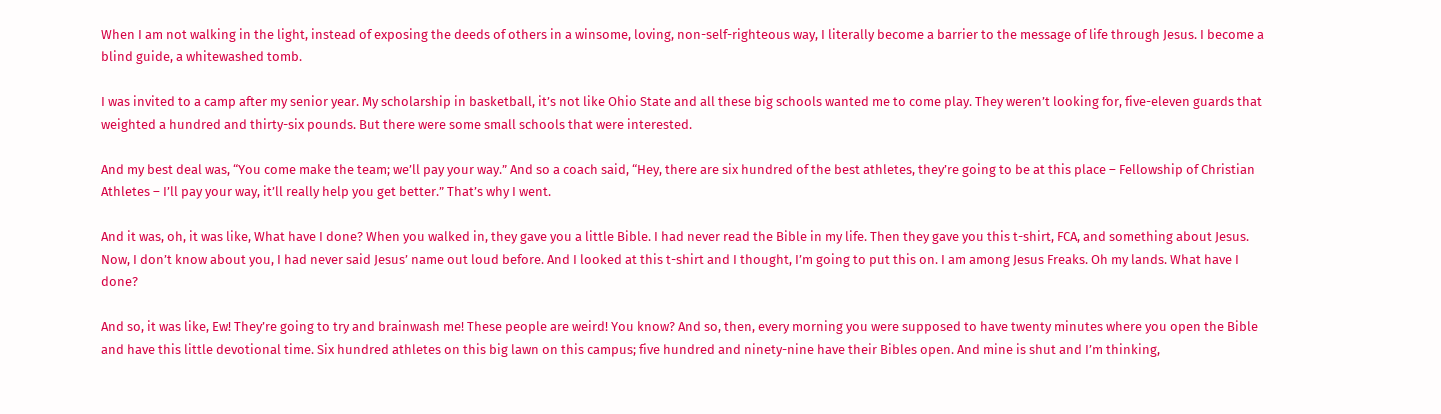When I am not walking in the light, instead of exposing the deeds of others in a winsome, loving, non-self-righteous way, I literally become a barrier to the message of life through Jesus. I become a blind guide, a whitewashed tomb.

I was invited to a camp after my senior year. My scholarship in basketball, it’s not like Ohio State and all these big schools wanted me to come play. They weren’t looking for, five-eleven guards that weighted a hundred and thirty-six pounds. But there were some small schools that were interested.

And my best deal was, “You come make the team; we’ll pay your way.” And so a coach said, “Hey, there are six hundred of the best athletes, they’re going to be at this place – Fellowship of Christian Athletes – I’ll pay your way, it’ll really help you get better.” That’s why I went.

And it was, oh, it was like, What have I done? When you walked in, they gave you a little Bible. I had never read the Bible in my life. Then they gave you this t-shirt, FCA, and something about Jesus. Now, I don’t know about you, I had never said Jesus’ name out loud before. And I looked at this t-shirt and I thought, I’m going to put this on. I am among Jesus Freaks. Oh my lands. What have I done?

And so, it was like, Ew! They’re going to try and brainwash me! These people are weird! You know? And so, then, every morning you were supposed to have twenty minutes where you open the Bible and have this little devotional time. Six hundred athletes on this big lawn on this campus; five hundred and ninety-nine have their Bibles open. And mine is shut and I’m thinking,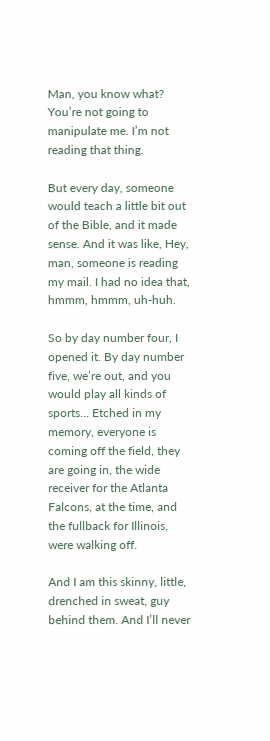Man, you know what? You’re not going to manipulate me. I’m not reading that thing.

But every day, someone would teach a little bit out of the Bible, and it made sense. And it was like, Hey, man, someone is reading my mail. I had no idea that, hmmm, hmmm, uh-huh.

So by day number four, I opened it. By day number five, we’re out, and you would play all kinds of sports… Etched in my memory, everyone is coming off the field, they are going in, the wide receiver for the Atlanta Falcons, at the time, and the fullback for Illinois, were walking off.

And I am this skinny, little, drenched in sweat, guy behind them. And I’ll never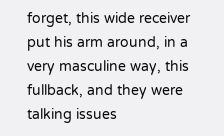forget, this wide receiver put his arm around, in a very masculine way, this fullback, and they were talking issues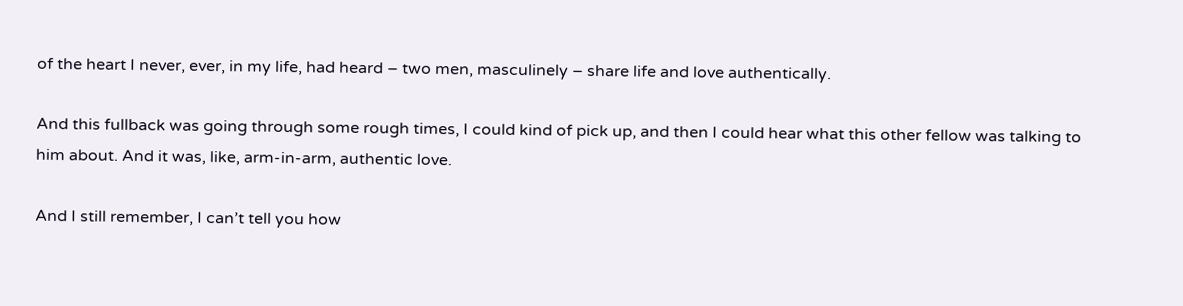of the heart I never, ever, in my life, had heard – two men, masculinely – share life and love authentically.

And this fullback was going through some rough times, I could kind of pick up, and then I could hear what this other fellow was talking to him about. And it was, like, arm-in-arm, authentic love.

And I still remember, I can’t tell you how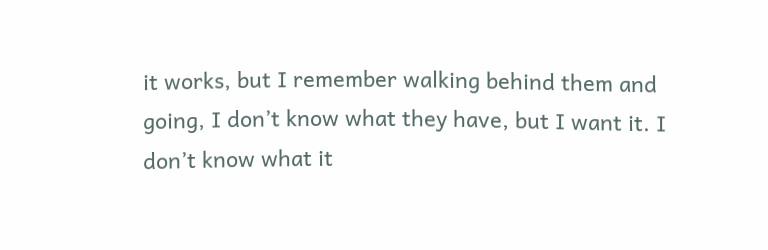it works, but I remember walking behind them and going, I don’t know what they have, but I want it. I don’t know what it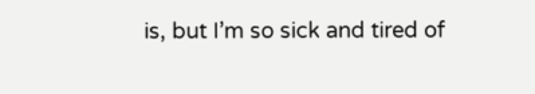is, but I’m so sick and tired of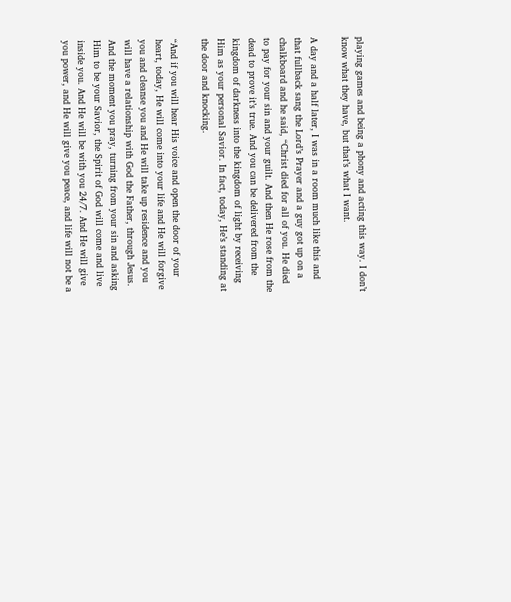playing games and being a phony and acting this way. I don’t know what they have, but that’s what I want.

A day and a half later, I was in a room much like this and that fullback sang the Lord’s Prayer and a guy got up on a chalkboard and he said, “Christ died for all of you. He died to pay for your sin and your guilt. And then He rose from the dead to prove it’s true. And you can be delivered from the kingdom of darkness into the kingdom of light by receiving Him as your personal Savior. In fact, today, He’s standing at the door and knocking.

“And if you will hear His voice and open the door of your heart, today, He will come into your life and He will forgive you and cleanse you and He will take up residence and you will have a relationship with God the Father, through Jesus. And the moment you pray, turning from your sin and asking Him to be your Savior, the Spirit of God will come and live inside you. And He will be with you 24/7. And He will give you power, and He will give you peace, and life will not be a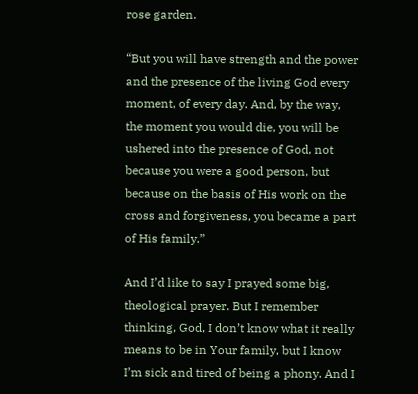rose garden.

“But you will have strength and the power and the presence of the living God every moment, of every day. And, by the way, the moment you would die, you will be ushered into the presence of God, not because you were a good person, but because on the basis of His work on the cross and forgiveness, you became a part of His family.”

And I’d like to say I prayed some big, theological prayer. But I remember thinking, God, I don’t know what it really means to be in Your family, but I know I’m sick and tired of being a phony. And I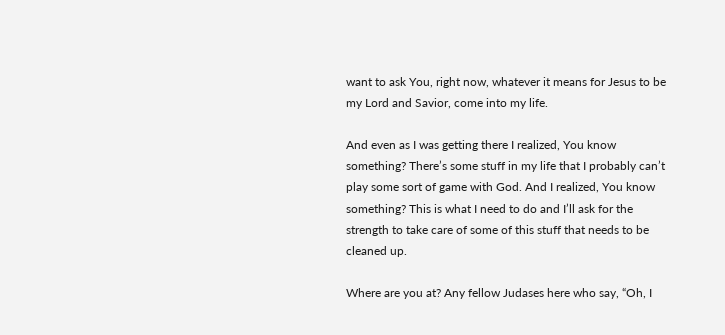want to ask You, right now, whatever it means for Jesus to be my Lord and Savior, come into my life.

And even as I was getting there I realized, You know something? There’s some stuff in my life that I probably can’t play some sort of game with God. And I realized, You know something? This is what I need to do and I’ll ask for the strength to take care of some of this stuff that needs to be cleaned up.

Where are you at? Any fellow Judases here who say, “Oh, I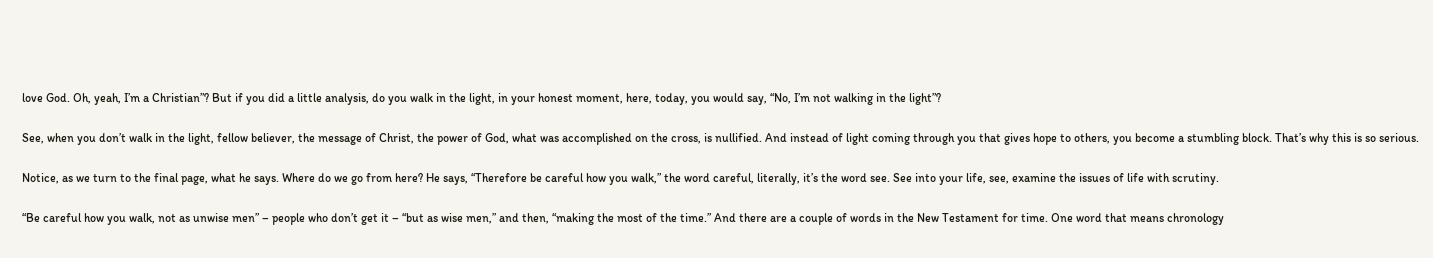love God. Oh, yeah, I’m a Christian”? But if you did a little analysis, do you walk in the light, in your honest moment, here, today, you would say, “No, I’m not walking in the light”?

See, when you don’t walk in the light, fellow believer, the message of Christ, the power of God, what was accomplished on the cross, is nullified. And instead of light coming through you that gives hope to others, you become a stumbling block. That’s why this is so serious.

Notice, as we turn to the final page, what he says. Where do we go from here? He says, “Therefore be careful how you walk,” the word careful, literally, it’s the word see. See into your life, see, examine the issues of life with scrutiny.

“Be careful how you walk, not as unwise men” – people who don’t get it – “but as wise men,” and then, “making the most of the time.” And there are a couple of words in the New Testament for time. One word that means chronology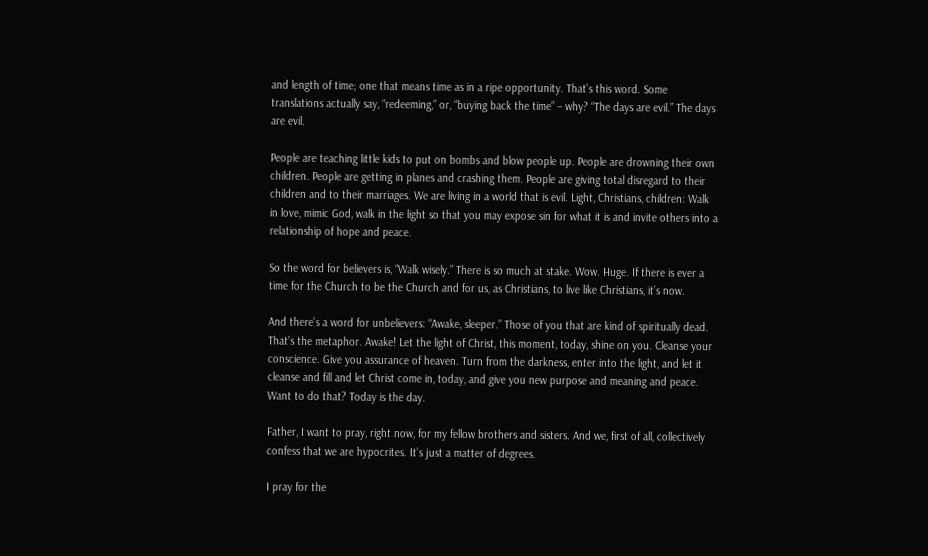and length of time; one that means time as in a ripe opportunity. That’s this word. Some translations actually say, “redeeming,” or, “buying back the time” – why? “The days are evil.” The days are evil.

People are teaching little kids to put on bombs and blow people up. People are drowning their own children. People are getting in planes and crashing them. People are giving total disregard to their children and to their marriages. We are living in a world that is evil. Light, Christians, children: Walk in love, mimic God, walk in the light so that you may expose sin for what it is and invite others into a relationship of hope and peace.

So the word for believers is, “Walk wisely.” There is so much at stake. Wow. Huge. If there is ever a time for the Church to be the Church and for us, as Christians, to live like Christians, it’s now.

And there’s a word for unbelievers: “Awake, sleeper.” Those of you that are kind of spiritually dead. That’s the metaphor. Awake! Let the light of Christ, this moment, today, shine on you. Cleanse your conscience. Give you assurance of heaven. Turn from the darkness, enter into the light, and let it cleanse and fill and let Christ come in, today, and give you new purpose and meaning and peace. Want to do that? Today is the day.

Father, I want to pray, right now, for my fellow brothers and sisters. And we, first of all, collectively confess that we are hypocrites. It’s just a matter of degrees.

I pray for the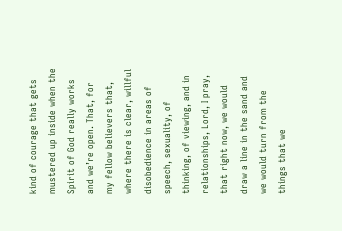kind of courage that gets mustered up inside when the Spirit of God really works and we’re open. That, for my fellow believers that, where there is clear, willful disobedience in areas of speech, sexuality, of thinking, of viewing, and in relationships, Lord, I pray, that right now, we would draw a line in the sand and we would turn from the things that we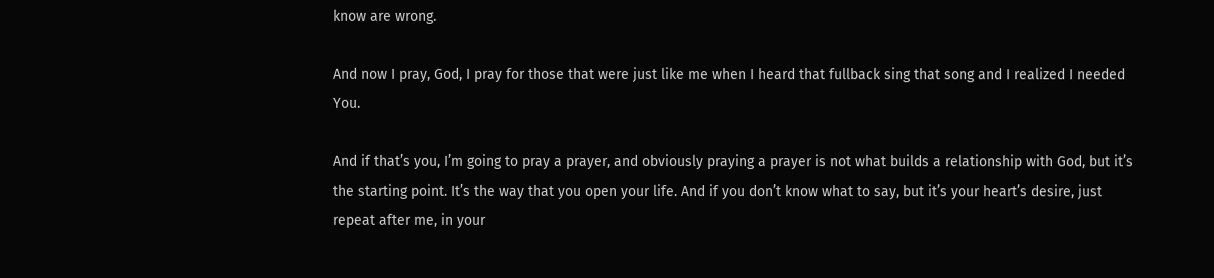know are wrong.

And now I pray, God, I pray for those that were just like me when I heard that fullback sing that song and I realized I needed You.

And if that’s you, I’m going to pray a prayer, and obviously praying a prayer is not what builds a relationship with God, but it’s the starting point. It’s the way that you open your life. And if you don’t know what to say, but it’s your heart’s desire, just repeat after me, in your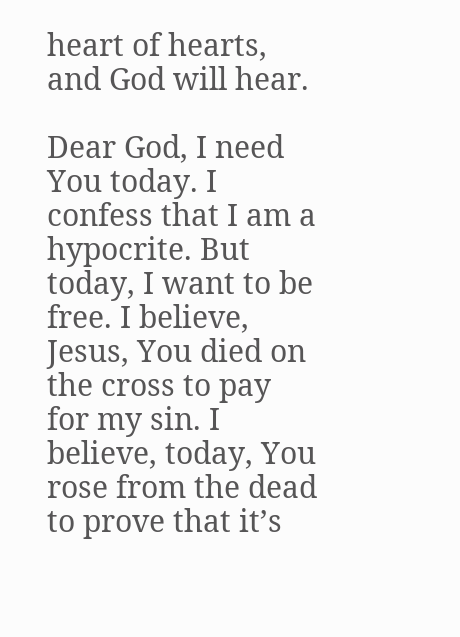heart of hearts, and God will hear.

Dear God, I need You today. I confess that I am a hypocrite. But today, I want to be free. I believe, Jesus, You died on the cross to pay for my sin. I believe, today, You rose from the dead to prove that it’s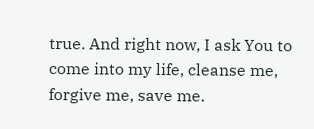true. And right now, I ask You to come into my life, cleanse me, forgive me, save me.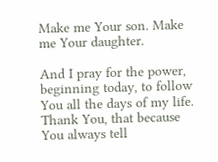Make me Your son. Make me Your daughter.

And I pray for the power, beginning today, to follow You all the days of my life. Thank You, that because You always tell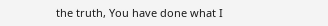the truth, You have done what I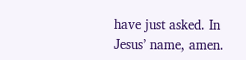have just asked. In Jesus’ name, amen.